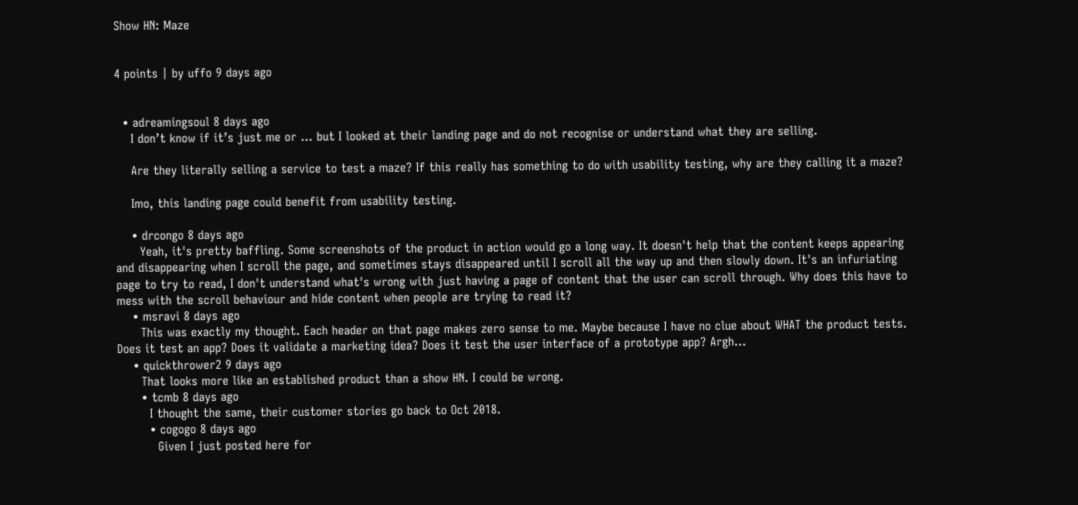Show HN: Maze


4 points | by uffo 9 days ago


  • adreamingsoul 8 days ago
    I don’t know if it’s just me or ... but I looked at their landing page and do not recognise or understand what they are selling.

    Are they literally selling a service to test a maze? If this really has something to do with usability testing, why are they calling it a maze?

    Imo, this landing page could benefit from usability testing.

    • drcongo 8 days ago
      Yeah, it's pretty baffling. Some screenshots of the product in action would go a long way. It doesn't help that the content keeps appearing and disappearing when I scroll the page, and sometimes stays disappeared until I scroll all the way up and then slowly down. It's an infuriating page to try to read, I don't understand what's wrong with just having a page of content that the user can scroll through. Why does this have to mess with the scroll behaviour and hide content when people are trying to read it?
    • msravi 8 days ago
      This was exactly my thought. Each header on that page makes zero sense to me. Maybe because I have no clue about WHAT the product tests. Does it test an app? Does it validate a marketing idea? Does it test the user interface of a prototype app? Argh...
    • quickthrower2 9 days ago
      That looks more like an established product than a show HN. I could be wrong.
      • tcmb 8 days ago
        I thought the same, their customer stories go back to Oct 2018.
        • cogogo 8 days ago
          Given I just posted here for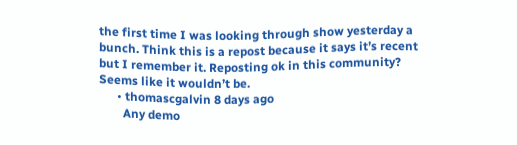the first time I was looking through show yesterday a bunch. Think this is a repost because it says it’s recent but I remember it. Reposting ok in this community? Seems like it wouldn’t be.
      • thomascgalvin 8 days ago
        Any demo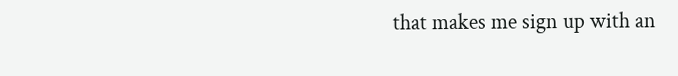that makes me sign up with an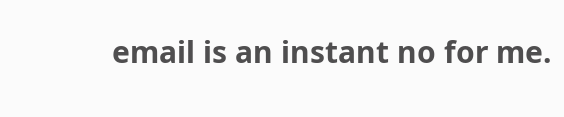email is an instant no for me.